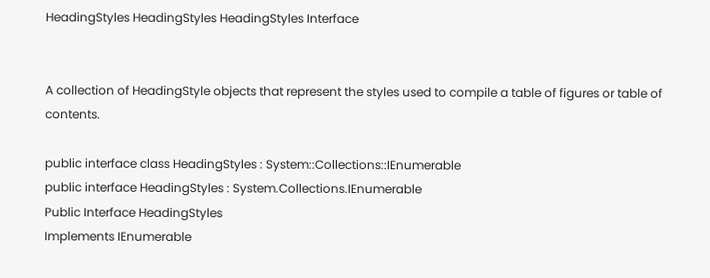HeadingStyles HeadingStyles HeadingStyles Interface


A collection of HeadingStyle objects that represent the styles used to compile a table of figures or table of contents.

public interface class HeadingStyles : System::Collections::IEnumerable
public interface HeadingStyles : System.Collections.IEnumerable
Public Interface HeadingStyles
Implements IEnumerable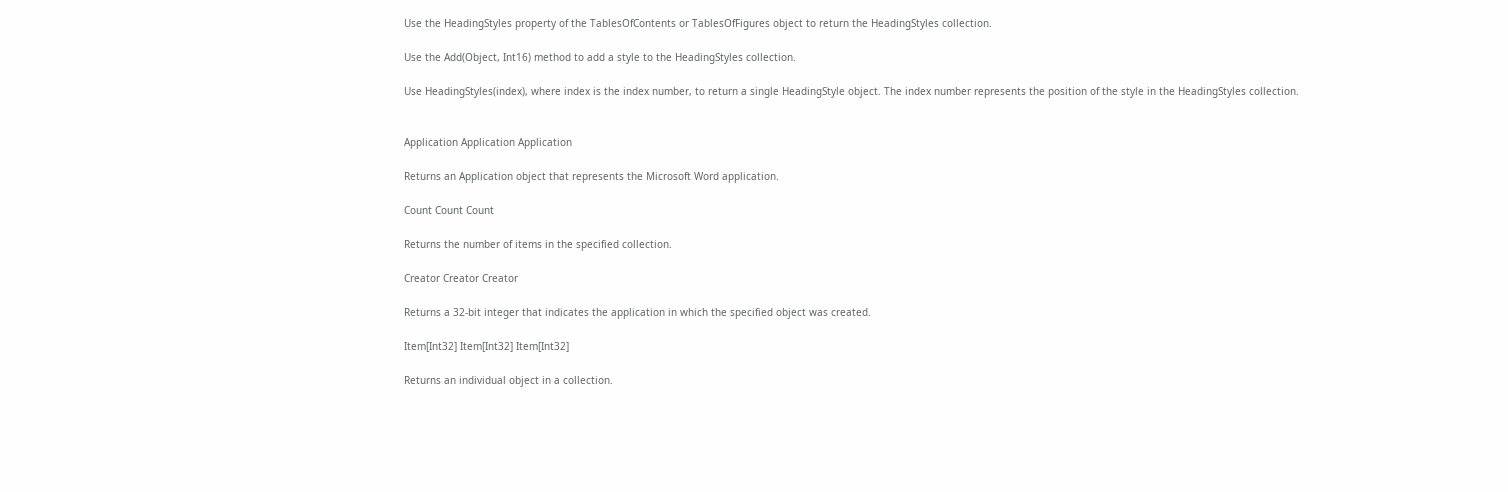Use the HeadingStyles property of the TablesOfContents or TablesOfFigures object to return the HeadingStyles collection.

Use the Add(Object, Int16) method to add a style to the HeadingStyles collection.

Use HeadingStyles(index), where index is the index number, to return a single HeadingStyle object. The index number represents the position of the style in the HeadingStyles collection.


Application Application Application

Returns an Application object that represents the Microsoft Word application.

Count Count Count

Returns the number of items in the specified collection.

Creator Creator Creator

Returns a 32-bit integer that indicates the application in which the specified object was created.

Item[Int32] Item[Int32] Item[Int32]

Returns an individual object in a collection.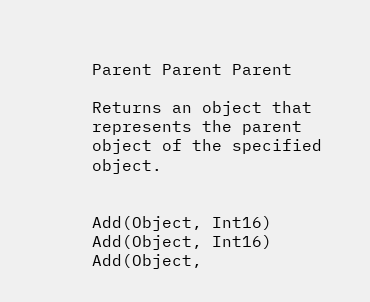Parent Parent Parent

Returns an object that represents the parent object of the specified object.


Add(Object, Int16) Add(Object, Int16) Add(Object,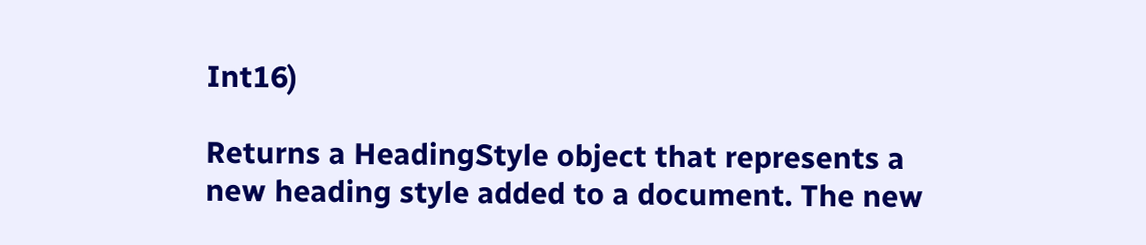Int16)

Returns a HeadingStyle object that represents a new heading style added to a document. The new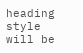heading style will be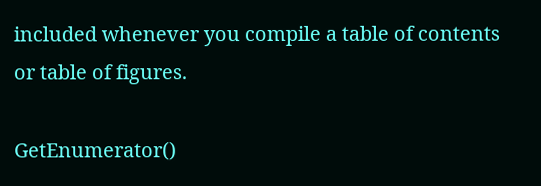included whenever you compile a table of contents or table of figures.

GetEnumerator()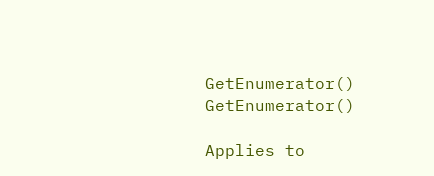GetEnumerator() GetEnumerator()

Applies to